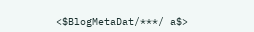<$BlogMetaDat/***/ a$>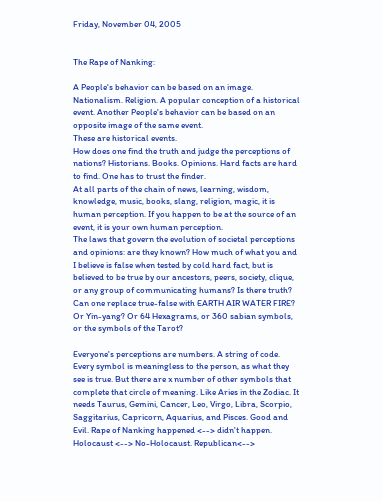Friday, November 04, 2005


The Rape of Nanking:

A People's behavior can be based on an image. Nationalism. Religion. A popular conception of a historical event. Another People's behavior can be based on an opposite image of the same event.
These are historical events.
How does one find the truth and judge the perceptions of nations? Historians. Books. Opinions. Hard facts are hard to find. One has to trust the finder.
At all parts of the chain of news, learning, wisdom, knowledge, music, books, slang, religion, magic, it is human perception. If you happen to be at the source of an event, it is your own human perception.
The laws that govern the evolution of societal perceptions and opinions: are they known? How much of what you and I believe is false when tested by cold hard fact, but is believed to be true by our ancestors, peers, society, clique, or any group of communicating humans? Is there truth? Can one replace true-false with EARTH AIR WATER FIRE? Or Yin-yang? Or 64 Hexagrams, or 360 sabian symbols, or the symbols of the Tarot?

Everyone's perceptions are numbers. A string of code. Every symbol is meaningless to the person, as what they see is true. But there are x number of other symbols that complete that circle of meaning. Like Aries in the Zodiac. It needs Taurus, Gemini, Cancer, Leo, Virgo, Libra, Scorpio, Saggitarius, Capricorn, Aquarius, and Pisces. Good and Evil. Rape of Nanking happened <--> didn't happen. Holocaust <--> No-Holocaust. Republican<-->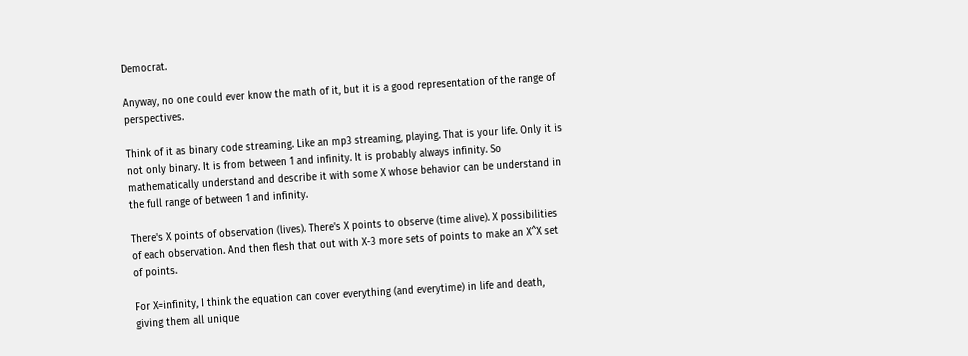Democrat.

Anyway, no one could ever know the math of it, but it is a good representation of the range of perspectives.

Think of it as binary code streaming. Like an mp3 streaming, playing. That is your life. Only it is not only binary. It is from between 1 and infinity. It is probably always infinity. So mathematically understand and describe it with some X whose behavior can be understand in the full range of between 1 and infinity.

There's X points of observation (lives). There's X points to observe (time alive). X possibilities of each observation. And then flesh that out with X-3 more sets of points to make an X^X set of points.

For X=infinity, I think the equation can cover everything (and everytime) in life and death, giving them all unique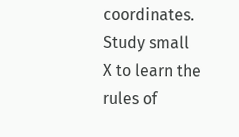coordinates. Study small X to learn the rules of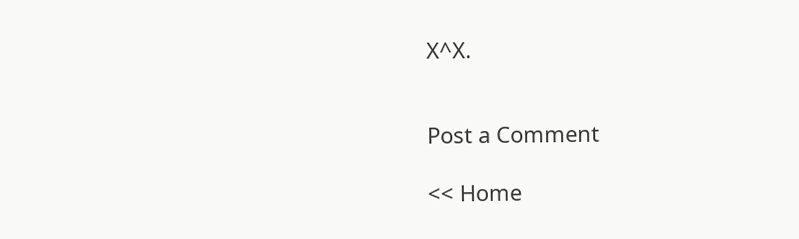X^X.


Post a Comment

<< Home